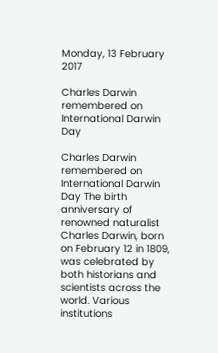Monday, 13 February 2017

Charles Darwin remembered on International Darwin Day

Charles Darwin remembered on International Darwin Day The birth anniversary of renowned naturalist Charles Darwin, born on February 12 in 1809, was celebrated by both historians and scientists across the world. Various institutions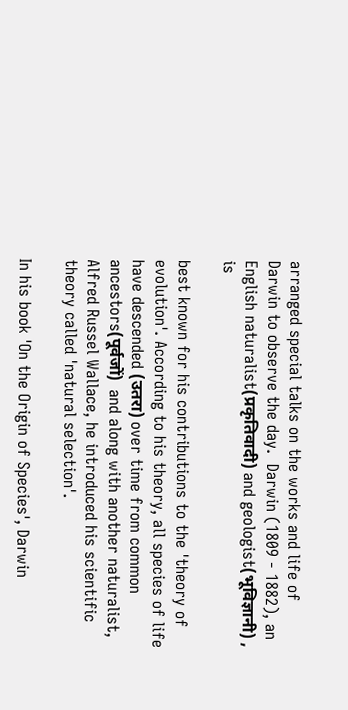arranged special talks on the works and life of Darwin to observe the day.  Darwin (1809 - 1882), an English naturalist(प्रकृतिवादी) and geologist(भूविज्ञानी) , is

best known for his contributions to the 'theory of evolution'. According to his theory, all species of life have descended (उतरा) over time from common ancestors(पूर्वजों)  and along with another naturalist, Alfred Russel Wallace, he introduced his scientific theory called 'natural selection'.

In his book 'On the Origin of Species', Darwin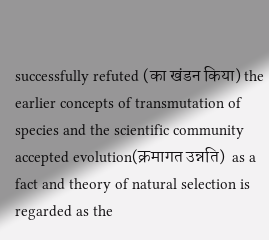successfully refuted (का खंडन किया) the earlier concepts of transmutation of species and the scientific community accepted evolution(क्रमागत उन्नति)  as a fact and theory of natural selection is regarded as the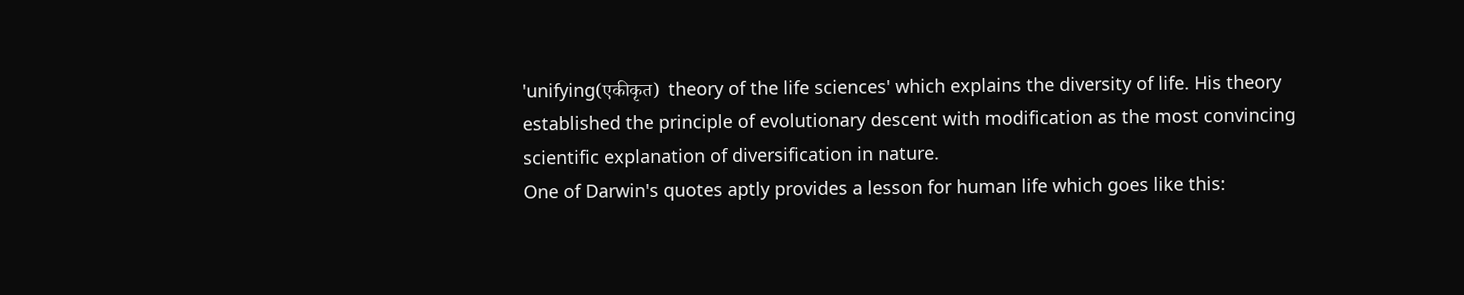'unifying(एकीकृत)  theory of the life sciences' which explains the diversity of life. His theory established the principle of evolutionary descent with modification as the most convincing scientific explanation of diversification in nature.
One of Darwin's quotes aptly provides a lesson for human life which goes like this: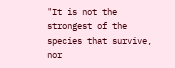"It is not the strongest of the species that survive, nor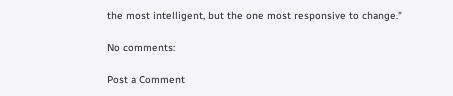the most intelligent, but the one most responsive to change."

No comments:

Post a Comment